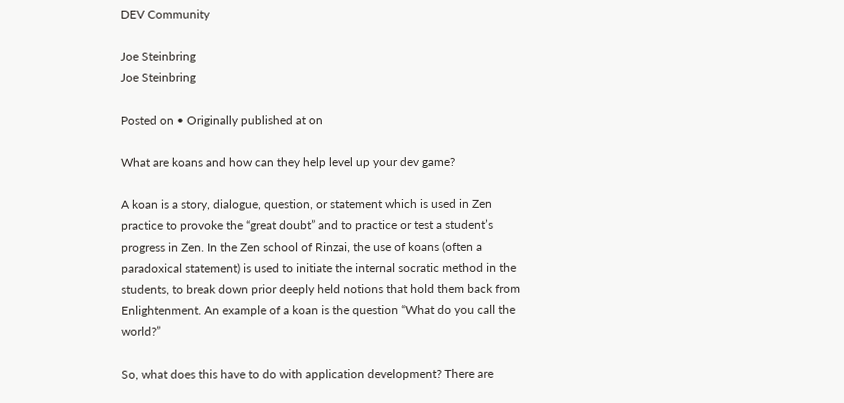DEV Community

Joe Steinbring
Joe Steinbring

Posted on • Originally published at on

What are koans and how can they help level up your dev game?

A koan is a story, dialogue, question, or statement which is used in Zen practice to provoke the “great doubt” and to practice or test a student’s progress in Zen. In the Zen school of Rinzai, the use of koans (often a paradoxical statement) is used to initiate the internal socratic method in the students, to break down prior deeply held notions that hold them back from Enlightenment. An example of a koan is the question “What do you call the world?”

So, what does this have to do with application development? There are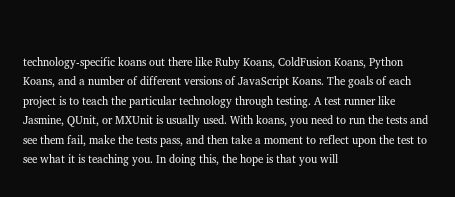technology-specific koans out there like Ruby Koans, ColdFusion Koans, Python Koans, and a number of different versions of JavaScript Koans. The goals of each project is to teach the particular technology through testing. A test runner like Jasmine, QUnit, or MXUnit is usually used. With koans, you need to run the tests and see them fail, make the tests pass, and then take a moment to reflect upon the test to see what it is teaching you. In doing this, the hope is that you will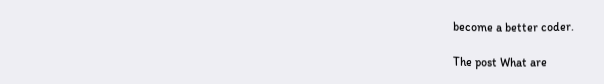become a better coder.

The post What are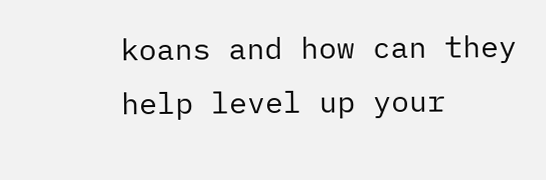koans and how can they help level up your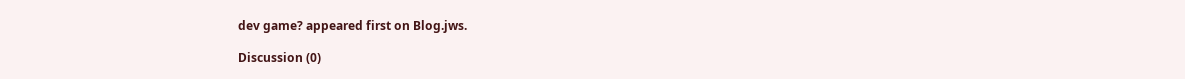dev game? appeared first on Blog.jws.

Discussion (0)